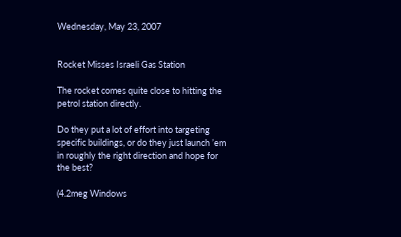Wednesday, May 23, 2007


Rocket Misses Israeli Gas Station

The rocket comes quite close to hitting the petrol station directly.

Do they put a lot of effort into targeting specific buildings, or do they just launch ’em in roughly the right direction and hope for the best?

(4.2meg Windows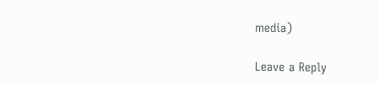media)

Leave a Reply